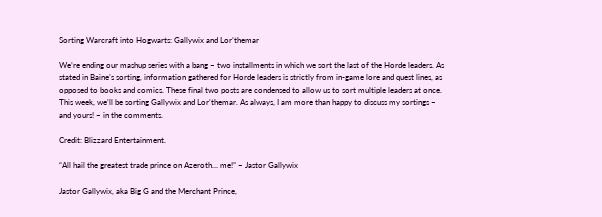Sorting Warcraft into Hogwarts: Gallywix and Lor’themar

We’re ending our mashup series with a bang – two installments in which we sort the last of the Horde leaders. As stated in Baine’s sorting, information gathered for Horde leaders is strictly from in-game lore and quest lines, as opposed to books and comics. These final two posts are condensed to allow us to sort multiple leaders at once. This week, we’ll be sorting Gallywix and Lor’themar. As always, I am more than happy to discuss my sortings – and yours! – in the comments.

Credit: Blizzard Entertainment.

“All hail the greatest trade prince on Azeroth… me!” – Jastor Gallywix

Jastor Gallywix, aka Big G and the Merchant Prince,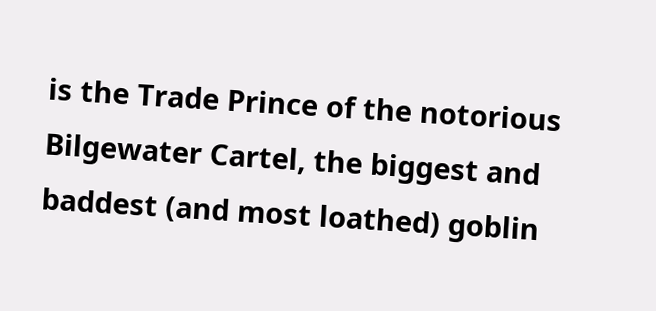is the Trade Prince of the notorious Bilgewater Cartel, the biggest and baddest (and most loathed) goblin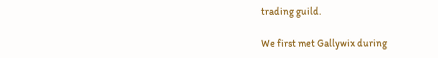trading guild.

We first met Gallywix during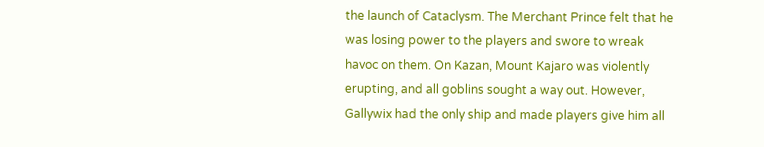the launch of Cataclysm. The Merchant Prince felt that he was losing power to the players and swore to wreak havoc on them. On Kazan, Mount Kajaro was violently erupting, and all goblins sought a way out. However, Gallywix had the only ship and made players give him all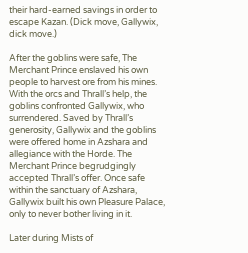their hard-earned savings in order to escape Kazan. (Dick move, Gallywix, dick move.)

After the goblins were safe, The Merchant Prince enslaved his own people to harvest ore from his mines. With the orcs and Thrall’s help, the goblins confronted Gallywix, who surrendered. Saved by Thrall’s generosity, Gallywix and the goblins were offered home in Azshara and allegiance with the Horde. The Merchant Prince begrudgingly accepted Thrall’s offer. Once safe within the sanctuary of Azshara, Gallywix built his own Pleasure Palace, only to never bother living in it.

Later during Mists of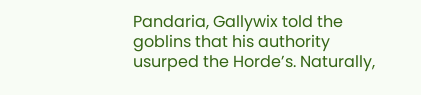Pandaria, Gallywix told the goblins that his authority usurped the Horde’s. Naturally,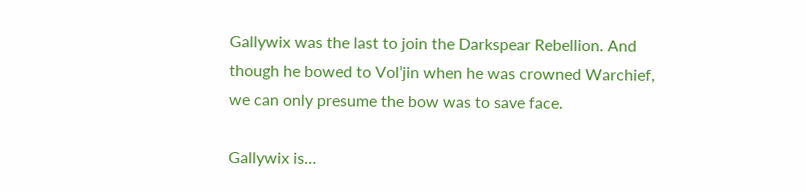Gallywix was the last to join the Darkspear Rebellion. And though he bowed to Vol’jin when he was crowned Warchief, we can only presume the bow was to save face.

Gallywix is…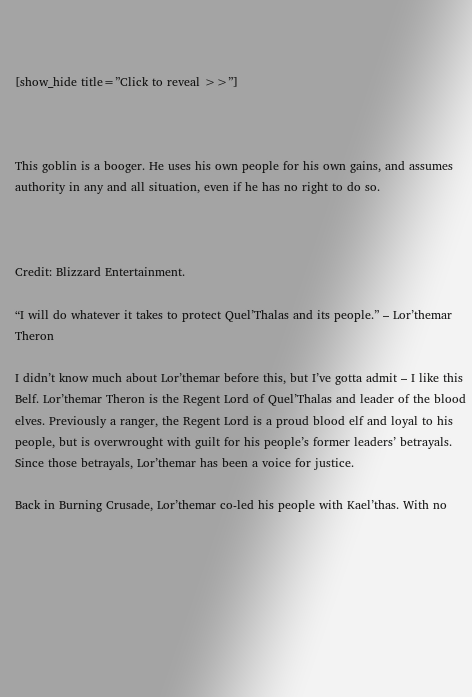[show_hide title=”Click to reveal >>”]



This goblin is a booger. He uses his own people for his own gains, and assumes authority in any and all situation, even if he has no right to do so.



Credit: Blizzard Entertainment.

“I will do whatever it takes to protect Quel’Thalas and its people.” – Lor’themar Theron

I didn’t know much about Lor’themar before this, but I’ve gotta admit – I like this Belf. Lor’themar Theron is the Regent Lord of Quel’Thalas and leader of the blood elves. Previously a ranger, the Regent Lord is a proud blood elf and loyal to his people, but is overwrought with guilt for his people’s former leaders’ betrayals. Since those betrayals, Lor’themar has been a voice for justice.

Back in Burning Crusade, Lor’themar co-led his people with Kael’thas. With no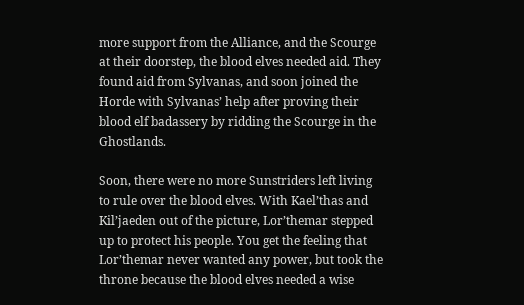more support from the Alliance, and the Scourge at their doorstep, the blood elves needed aid. They found aid from Sylvanas, and soon joined the Horde with Sylvanas’ help after proving their blood elf badassery by ridding the Scourge in the Ghostlands.

Soon, there were no more Sunstriders left living to rule over the blood elves. With Kael’thas and Kil’jaeden out of the picture, Lor’themar stepped up to protect his people. You get the feeling that Lor’themar never wanted any power, but took the throne because the blood elves needed a wise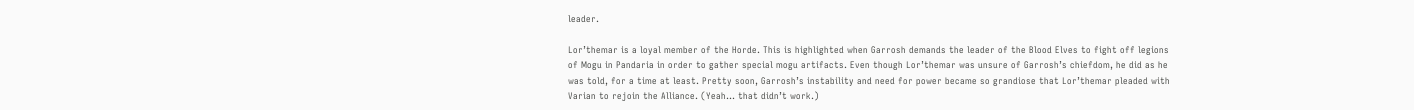leader.

Lor’themar is a loyal member of the Horde. This is highlighted when Garrosh demands the leader of the Blood Elves to fight off legions of Mogu in Pandaria in order to gather special mogu artifacts. Even though Lor’themar was unsure of Garrosh’s chiefdom, he did as he was told, for a time at least. Pretty soon, Garrosh’s instability and need for power became so grandiose that Lor’themar pleaded with Varian to rejoin the Alliance. (Yeah… that didn’t work.)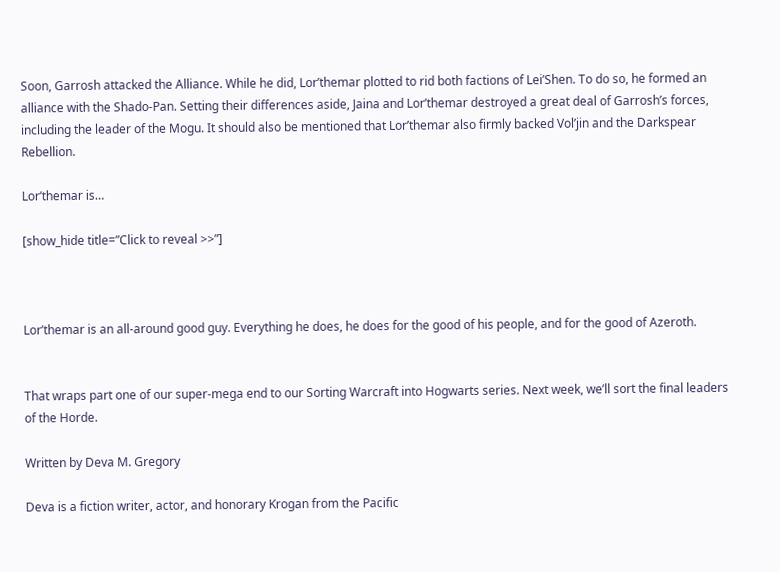Soon, Garrosh attacked the Alliance. While he did, Lor’themar plotted to rid both factions of Lei’Shen. To do so, he formed an alliance with the Shado-Pan. Setting their differences aside, Jaina and Lor’themar destroyed a great deal of Garrosh’s forces, including the leader of the Mogu. It should also be mentioned that Lor’themar also firmly backed Vol’jin and the Darkspear Rebellion.

Lor’themar is…

[show_hide title=”Click to reveal >>”]



Lor’themar is an all-around good guy. Everything he does, he does for the good of his people, and for the good of Azeroth.


That wraps part one of our super-mega end to our Sorting Warcraft into Hogwarts series. Next week, we’ll sort the final leaders of the Horde.

Written by Deva M. Gregory

Deva is a fiction writer, actor, and honorary Krogan from the Pacific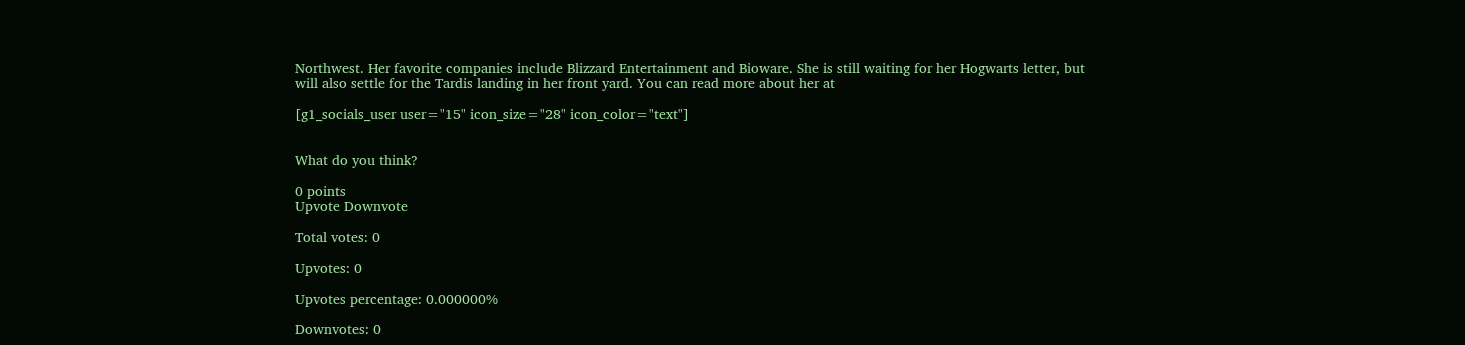Northwest. Her favorite companies include Blizzard Entertainment and Bioware. She is still waiting for her Hogwarts letter, but will also settle for the Tardis landing in her front yard. You can read more about her at

[g1_socials_user user="15" icon_size="28" icon_color="text"]


What do you think?

0 points
Upvote Downvote

Total votes: 0

Upvotes: 0

Upvotes percentage: 0.000000%

Downvotes: 0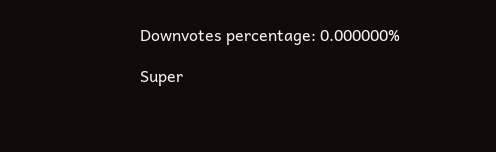Downvotes percentage: 0.000000%

Super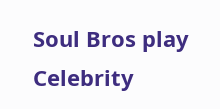Soul Bros play Celebrity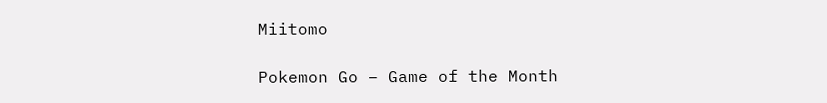Miitomo

Pokemon Go – Game of the Month